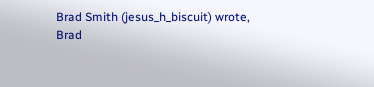Brad Smith (jesus_h_biscuit) wrote,
Brad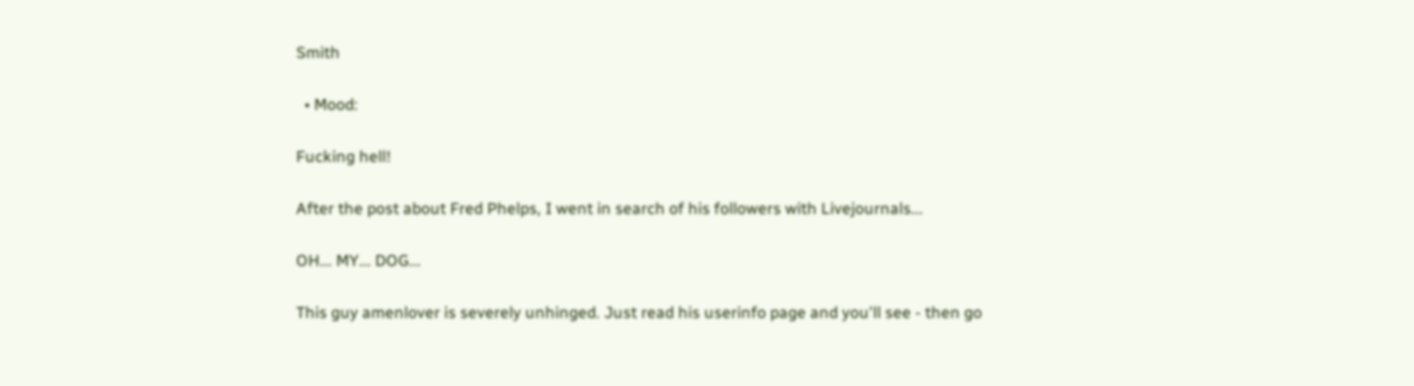Smith

  • Mood:

Fucking hell!

After the post about Fred Phelps, I went in search of his followers with Livejournals...

OH... MY... DOG...

This guy amenlover is severely unhinged. Just read his userinfo page and you'll see - then go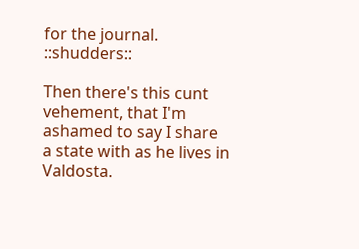for the journal. ::shudders::

Then there's this cunt vehement, that I'm ashamed to say I share a state with as he lives in Valdosta.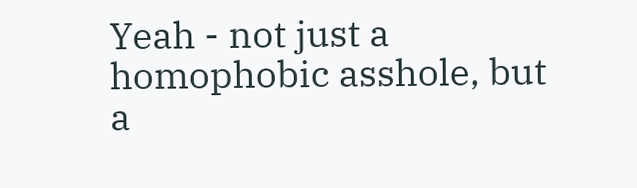Yeah - not just a homophobic asshole, but a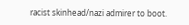racist skinhead/nazi admirer to boot.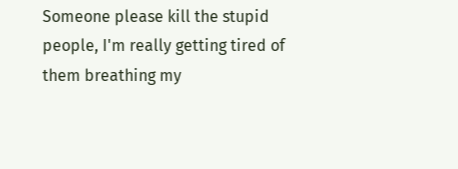Someone please kill the stupid people, I'm really getting tired of them breathing my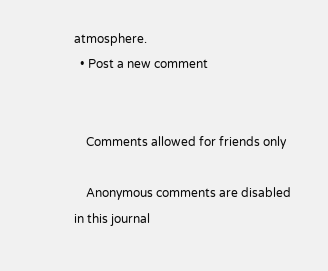atmosphere.
  • Post a new comment


    Comments allowed for friends only

    Anonymous comments are disabled in this journal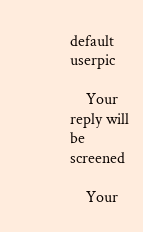default userpic

    Your reply will be screened

    Your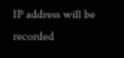IP address will be recorded